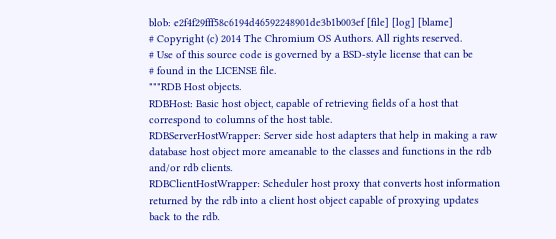blob: e2f4f29fff58c6194d46592248901de3b1b003ef [file] [log] [blame]
# Copyright (c) 2014 The Chromium OS Authors. All rights reserved.
# Use of this source code is governed by a BSD-style license that can be
# found in the LICENSE file.
"""RDB Host objects.
RDBHost: Basic host object, capable of retrieving fields of a host that
correspond to columns of the host table.
RDBServerHostWrapper: Server side host adapters that help in making a raw
database host object more ameanable to the classes and functions in the rdb
and/or rdb clients.
RDBClientHostWrapper: Scheduler host proxy that converts host information
returned by the rdb into a client host object capable of proxying updates
back to the rdb.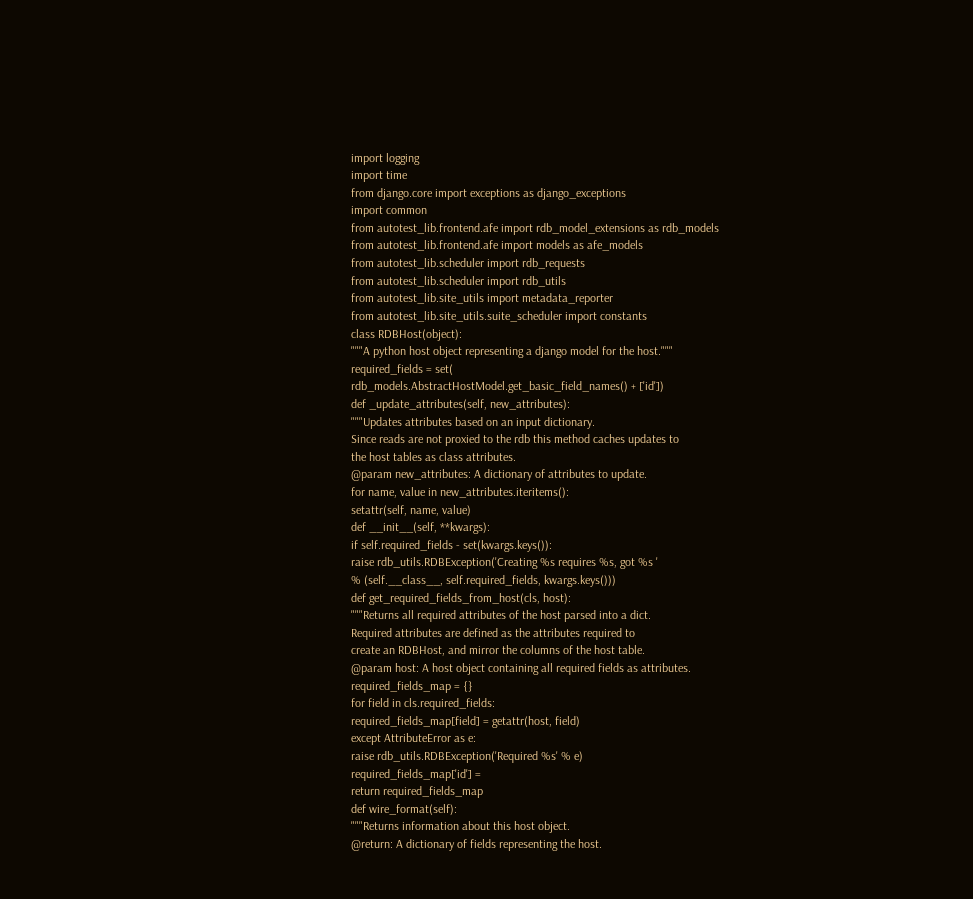import logging
import time
from django.core import exceptions as django_exceptions
import common
from autotest_lib.frontend.afe import rdb_model_extensions as rdb_models
from autotest_lib.frontend.afe import models as afe_models
from autotest_lib.scheduler import rdb_requests
from autotest_lib.scheduler import rdb_utils
from autotest_lib.site_utils import metadata_reporter
from autotest_lib.site_utils.suite_scheduler import constants
class RDBHost(object):
"""A python host object representing a django model for the host."""
required_fields = set(
rdb_models.AbstractHostModel.get_basic_field_names() + ['id'])
def _update_attributes(self, new_attributes):
"""Updates attributes based on an input dictionary.
Since reads are not proxied to the rdb this method caches updates to
the host tables as class attributes.
@param new_attributes: A dictionary of attributes to update.
for name, value in new_attributes.iteritems():
setattr(self, name, value)
def __init__(self, **kwargs):
if self.required_fields - set(kwargs.keys()):
raise rdb_utils.RDBException('Creating %s requires %s, got %s '
% (self.__class__, self.required_fields, kwargs.keys()))
def get_required_fields_from_host(cls, host):
"""Returns all required attributes of the host parsed into a dict.
Required attributes are defined as the attributes required to
create an RDBHost, and mirror the columns of the host table.
@param host: A host object containing all required fields as attributes.
required_fields_map = {}
for field in cls.required_fields:
required_fields_map[field] = getattr(host, field)
except AttributeError as e:
raise rdb_utils.RDBException('Required %s' % e)
required_fields_map['id'] =
return required_fields_map
def wire_format(self):
"""Returns information about this host object.
@return: A dictionary of fields representing the host.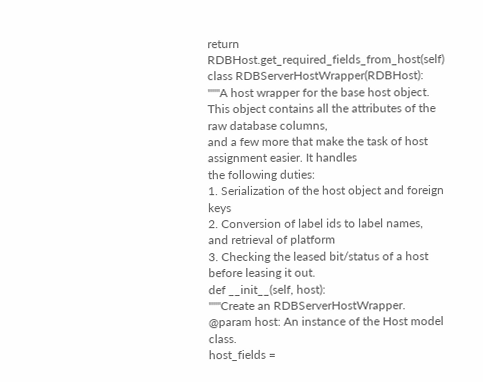return RDBHost.get_required_fields_from_host(self)
class RDBServerHostWrapper(RDBHost):
"""A host wrapper for the base host object.
This object contains all the attributes of the raw database columns,
and a few more that make the task of host assignment easier. It handles
the following duties:
1. Serialization of the host object and foreign keys
2. Conversion of label ids to label names, and retrieval of platform
3. Checking the leased bit/status of a host before leasing it out.
def __init__(self, host):
"""Create an RDBServerHostWrapper.
@param host: An instance of the Host model class.
host_fields =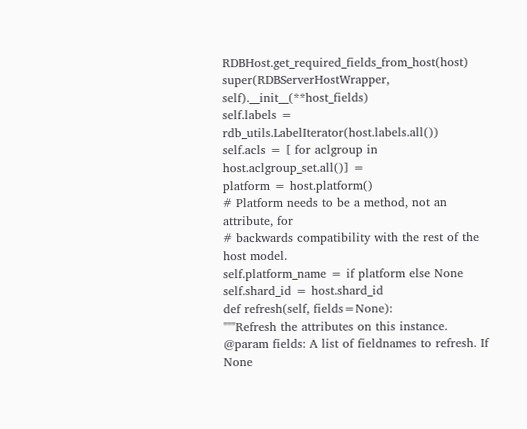RDBHost.get_required_fields_from_host(host)
super(RDBServerHostWrapper, self).__init__(**host_fields)
self.labels = rdb_utils.LabelIterator(host.labels.all())
self.acls = [ for aclgroup in host.aclgroup_set.all()] =
platform = host.platform()
# Platform needs to be a method, not an attribute, for
# backwards compatibility with the rest of the host model.
self.platform_name = if platform else None
self.shard_id = host.shard_id
def refresh(self, fields=None):
"""Refresh the attributes on this instance.
@param fields: A list of fieldnames to refresh. If None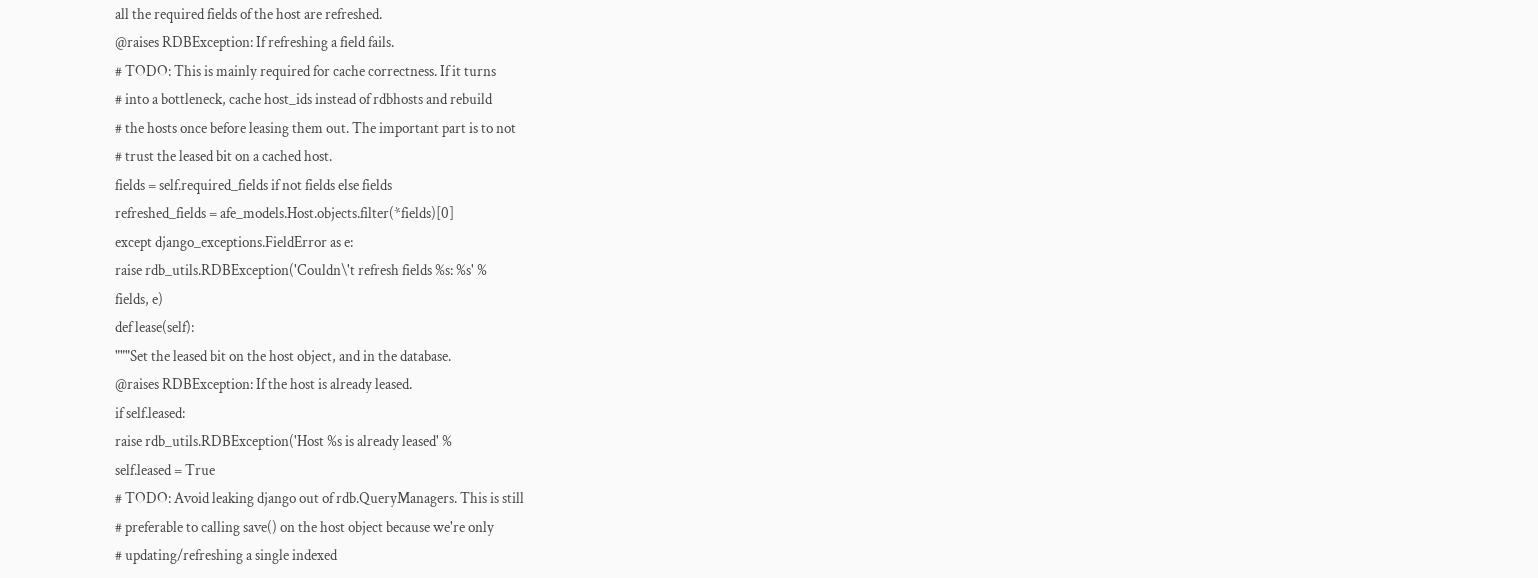all the required fields of the host are refreshed.
@raises RDBException: If refreshing a field fails.
# TODO: This is mainly required for cache correctness. If it turns
# into a bottleneck, cache host_ids instead of rdbhosts and rebuild
# the hosts once before leasing them out. The important part is to not
# trust the leased bit on a cached host.
fields = self.required_fields if not fields else fields
refreshed_fields = afe_models.Host.objects.filter(*fields)[0]
except django_exceptions.FieldError as e:
raise rdb_utils.RDBException('Couldn\'t refresh fields %s: %s' %
fields, e)
def lease(self):
"""Set the leased bit on the host object, and in the database.
@raises RDBException: If the host is already leased.
if self.leased:
raise rdb_utils.RDBException('Host %s is already leased' %
self.leased = True
# TODO: Avoid leaking django out of rdb.QueryManagers. This is still
# preferable to calling save() on the host object because we're only
# updating/refreshing a single indexed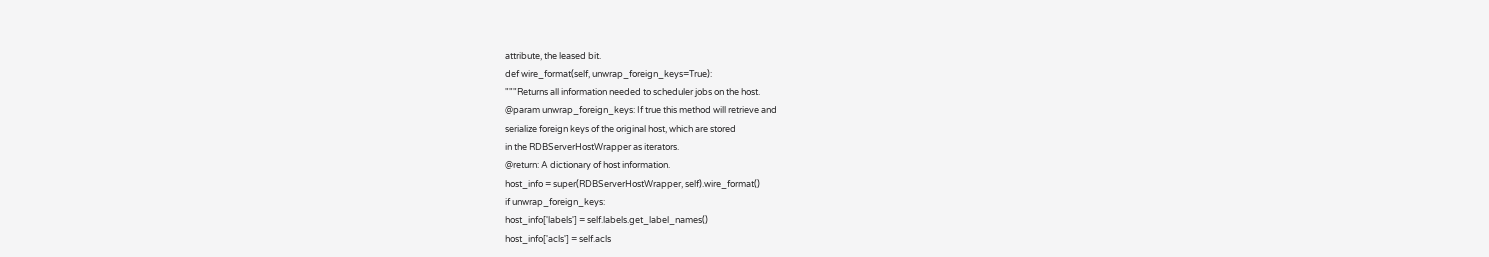attribute, the leased bit.
def wire_format(self, unwrap_foreign_keys=True):
"""Returns all information needed to scheduler jobs on the host.
@param unwrap_foreign_keys: If true this method will retrieve and
serialize foreign keys of the original host, which are stored
in the RDBServerHostWrapper as iterators.
@return: A dictionary of host information.
host_info = super(RDBServerHostWrapper, self).wire_format()
if unwrap_foreign_keys:
host_info['labels'] = self.labels.get_label_names()
host_info['acls'] = self.acls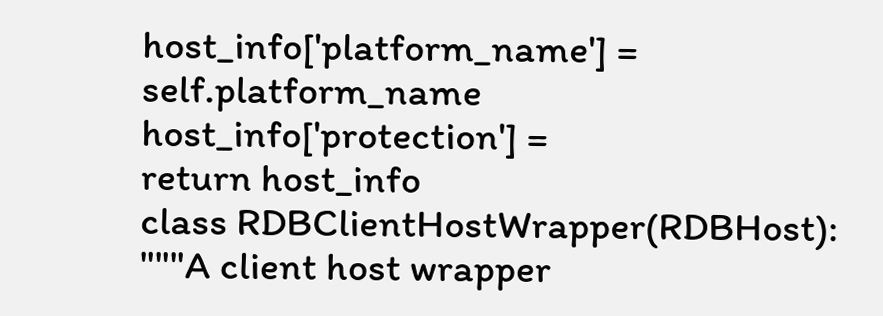host_info['platform_name'] = self.platform_name
host_info['protection'] =
return host_info
class RDBClientHostWrapper(RDBHost):
"""A client host wrapper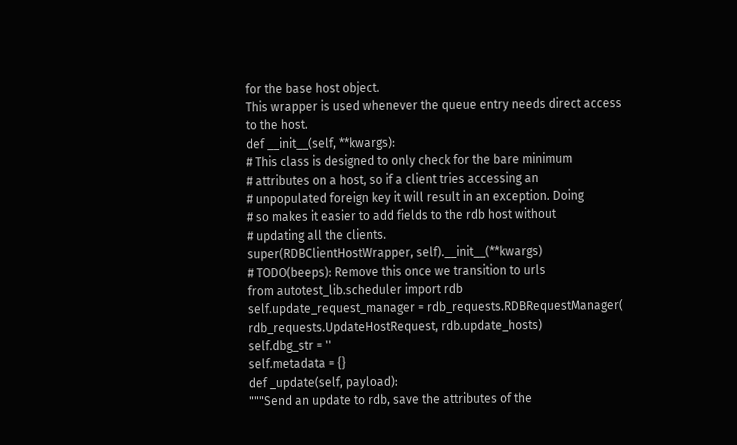for the base host object.
This wrapper is used whenever the queue entry needs direct access
to the host.
def __init__(self, **kwargs):
# This class is designed to only check for the bare minimum
# attributes on a host, so if a client tries accessing an
# unpopulated foreign key it will result in an exception. Doing
# so makes it easier to add fields to the rdb host without
# updating all the clients.
super(RDBClientHostWrapper, self).__init__(**kwargs)
# TODO(beeps): Remove this once we transition to urls
from autotest_lib.scheduler import rdb
self.update_request_manager = rdb_requests.RDBRequestManager(
rdb_requests.UpdateHostRequest, rdb.update_hosts)
self.dbg_str = ''
self.metadata = {}
def _update(self, payload):
"""Send an update to rdb, save the attributes of the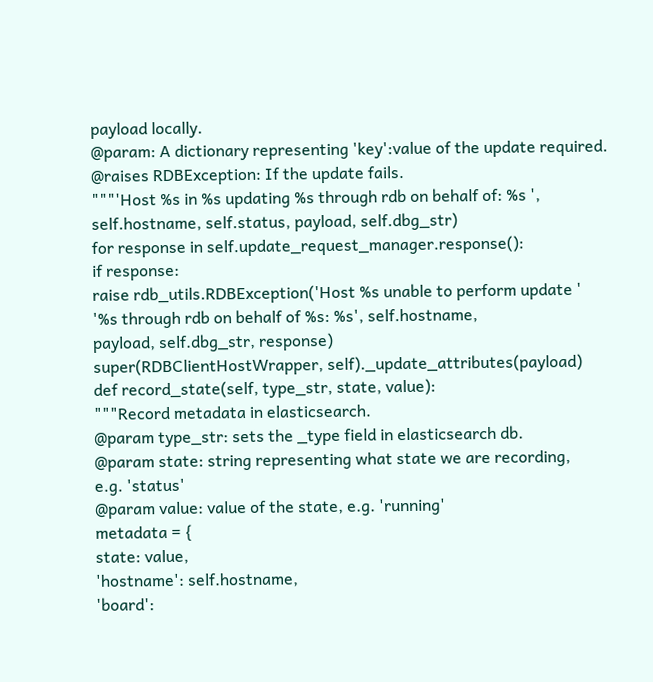payload locally.
@param: A dictionary representing 'key':value of the update required.
@raises RDBException: If the update fails.
"""'Host %s in %s updating %s through rdb on behalf of: %s ',
self.hostname, self.status, payload, self.dbg_str)
for response in self.update_request_manager.response():
if response:
raise rdb_utils.RDBException('Host %s unable to perform update '
'%s through rdb on behalf of %s: %s', self.hostname,
payload, self.dbg_str, response)
super(RDBClientHostWrapper, self)._update_attributes(payload)
def record_state(self, type_str, state, value):
"""Record metadata in elasticsearch.
@param type_str: sets the _type field in elasticsearch db.
@param state: string representing what state we are recording,
e.g. 'status'
@param value: value of the state, e.g. 'running'
metadata = {
state: value,
'hostname': self.hostname,
'board':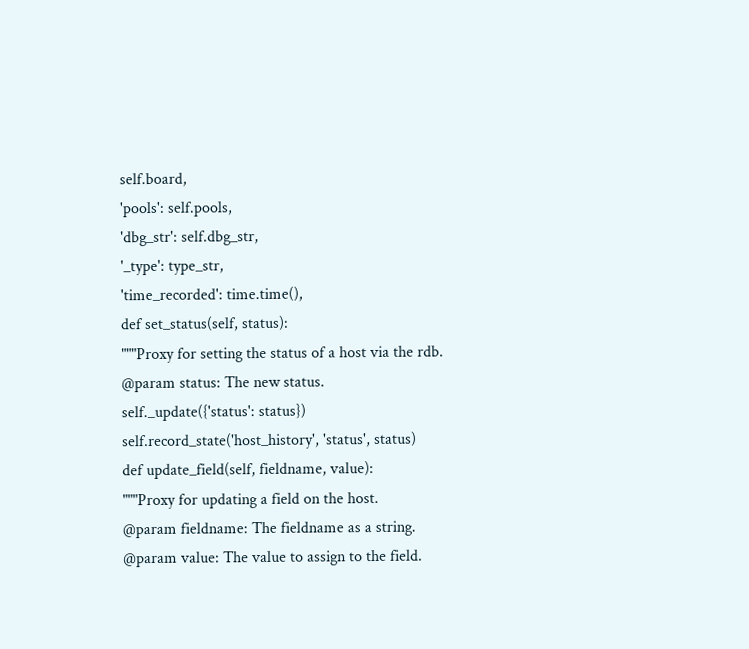self.board,
'pools': self.pools,
'dbg_str': self.dbg_str,
'_type': type_str,
'time_recorded': time.time(),
def set_status(self, status):
"""Proxy for setting the status of a host via the rdb.
@param status: The new status.
self._update({'status': status})
self.record_state('host_history', 'status', status)
def update_field(self, fieldname, value):
"""Proxy for updating a field on the host.
@param fieldname: The fieldname as a string.
@param value: The value to assign to the field.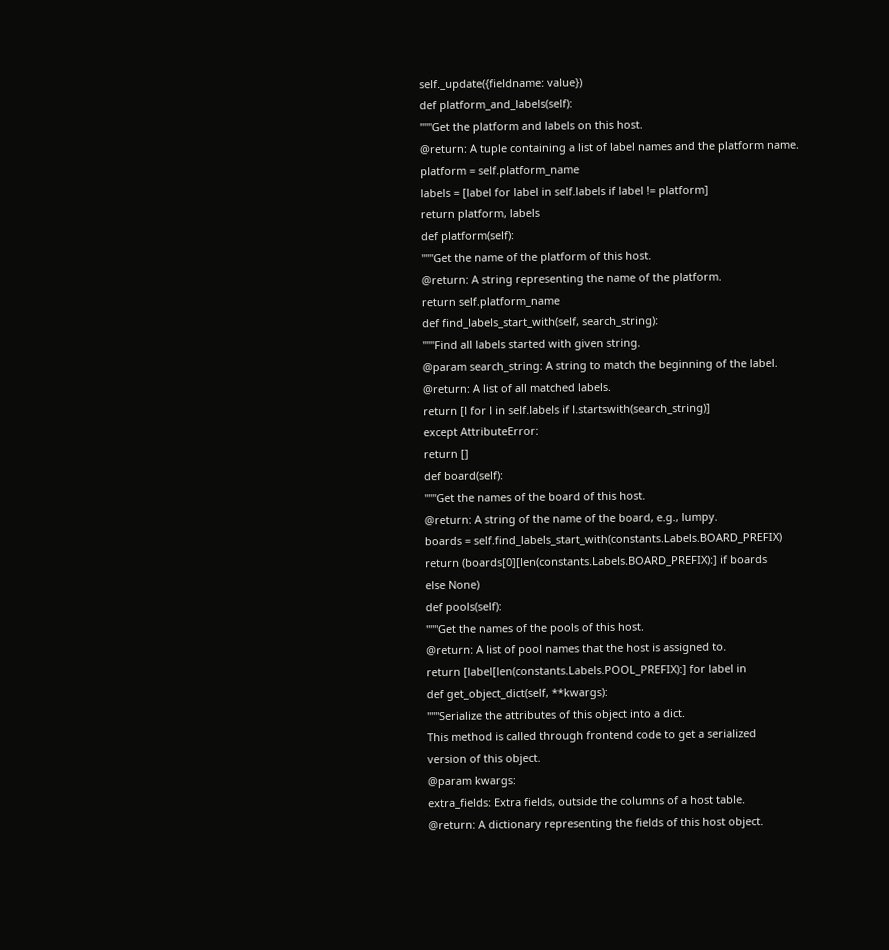self._update({fieldname: value})
def platform_and_labels(self):
"""Get the platform and labels on this host.
@return: A tuple containing a list of label names and the platform name.
platform = self.platform_name
labels = [label for label in self.labels if label != platform]
return platform, labels
def platform(self):
"""Get the name of the platform of this host.
@return: A string representing the name of the platform.
return self.platform_name
def find_labels_start_with(self, search_string):
"""Find all labels started with given string.
@param search_string: A string to match the beginning of the label.
@return: A list of all matched labels.
return [l for l in self.labels if l.startswith(search_string)]
except AttributeError:
return []
def board(self):
"""Get the names of the board of this host.
@return: A string of the name of the board, e.g., lumpy.
boards = self.find_labels_start_with(constants.Labels.BOARD_PREFIX)
return (boards[0][len(constants.Labels.BOARD_PREFIX):] if boards
else None)
def pools(self):
"""Get the names of the pools of this host.
@return: A list of pool names that the host is assigned to.
return [label[len(constants.Labels.POOL_PREFIX):] for label in
def get_object_dict(self, **kwargs):
"""Serialize the attributes of this object into a dict.
This method is called through frontend code to get a serialized
version of this object.
@param kwargs:
extra_fields: Extra fields, outside the columns of a host table.
@return: A dictionary representing the fields of this host object.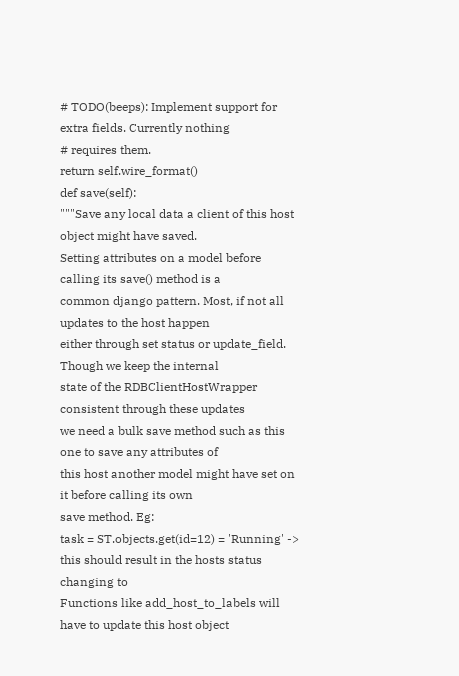# TODO(beeps): Implement support for extra fields. Currently nothing
# requires them.
return self.wire_format()
def save(self):
"""Save any local data a client of this host object might have saved.
Setting attributes on a model before calling its save() method is a
common django pattern. Most, if not all updates to the host happen
either through set status or update_field. Though we keep the internal
state of the RDBClientHostWrapper consistent through these updates
we need a bulk save method such as this one to save any attributes of
this host another model might have set on it before calling its own
save method. Eg:
task = ST.objects.get(id=12) = 'Running' -> this should result in the hosts status changing to
Functions like add_host_to_labels will have to update this host object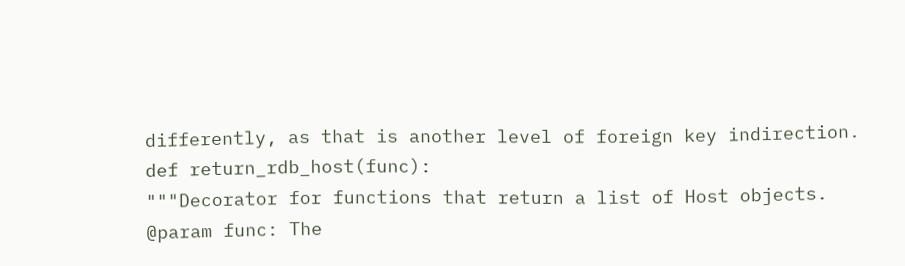differently, as that is another level of foreign key indirection.
def return_rdb_host(func):
"""Decorator for functions that return a list of Host objects.
@param func: The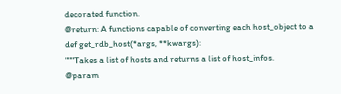decorated function.
@return: A functions capable of converting each host_object to a
def get_rdb_host(*args, **kwargs):
"""Takes a list of hosts and returns a list of host_infos.
@param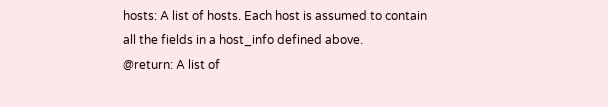hosts: A list of hosts. Each host is assumed to contain
all the fields in a host_info defined above.
@return: A list of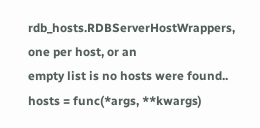rdb_hosts.RDBServerHostWrappers, one per host, or an
empty list is no hosts were found..
hosts = func(*args, **kwargs)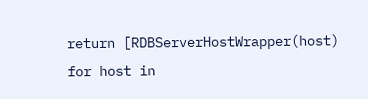return [RDBServerHostWrapper(host) for host in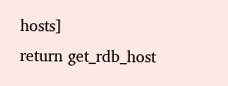hosts]
return get_rdb_host